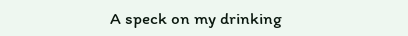A speck on my drinking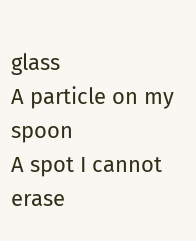glass
A particle on my spoon
A spot I cannot erase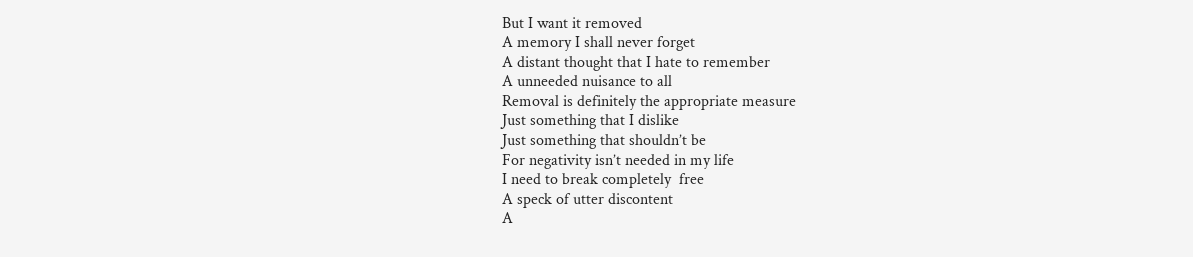But I want it removed
A memory I shall never forget
A distant thought that I hate to remember
A unneeded nuisance to all
Removal is definitely the appropriate measure
Just something that I dislike
Just something that shouldn’t be
For negativity isn’t needed in my life
I need to break completely  free
A speck of utter discontent
A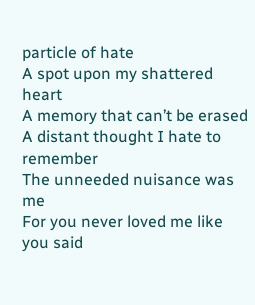particle of hate
A spot upon my shattered heart
A memory that can’t be erased
A distant thought I hate to remember
The unneeded nuisance was me
For you never loved me like you said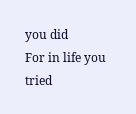you did
For in life you tried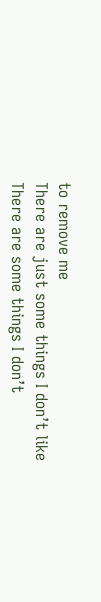to remove me
There are just some things I don’t like
There are some things I don’t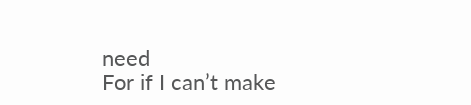need
For if I can’t make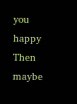you  happy
Then maybe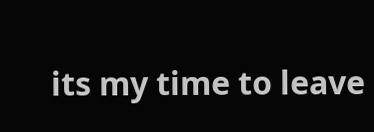its my time to leave